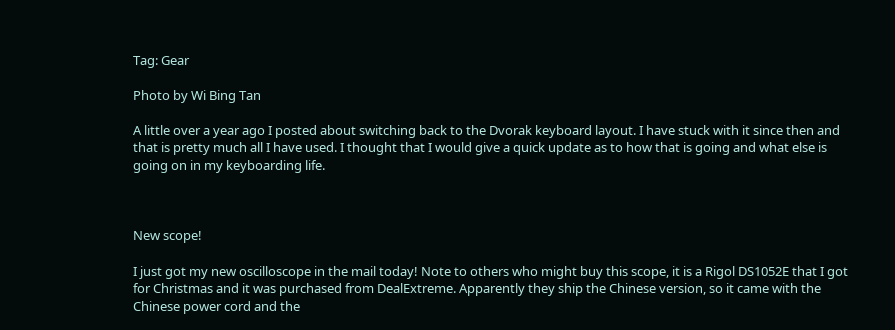Tag: Gear

Photo by Wi Bing Tan

A little over a year ago I posted about switching back to the Dvorak keyboard layout. I have stuck with it since then and that is pretty much all I have used. I thought that I would give a quick update as to how that is going and what else is going on in my keyboarding life.



New scope!

I just got my new oscilloscope in the mail today! Note to others who might buy this scope, it is a Rigol DS1052E that I got for Christmas and it was purchased from DealExtreme. Apparently they ship the Chinese version, so it came with the Chinese power cord and the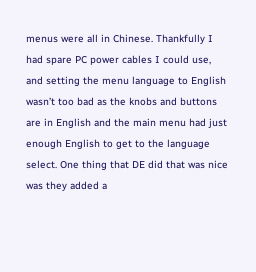menus were all in Chinese. Thankfully I had spare PC power cables I could use, and setting the menu language to English wasn’t too bad as the knobs and buttons are in English and the main menu had just enough English to get to the language select. One thing that DE did that was nice was they added a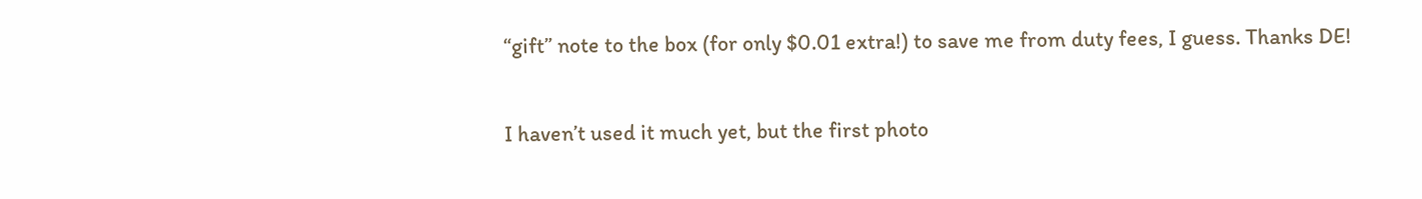“gift” note to the box (for only $0.01 extra!) to save me from duty fees, I guess. Thanks DE!

I haven’t used it much yet, but the first photo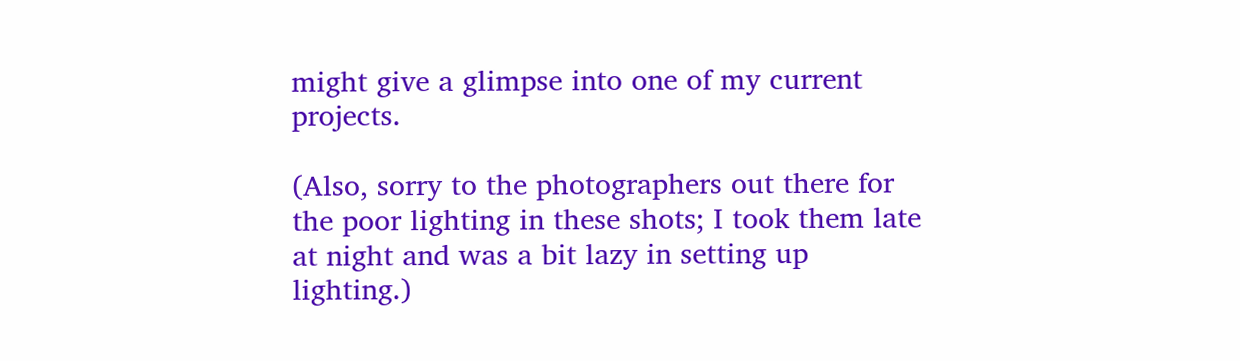might give a glimpse into one of my current projects.

(Also, sorry to the photographers out there for the poor lighting in these shots; I took them late at night and was a bit lazy in setting up lighting.)